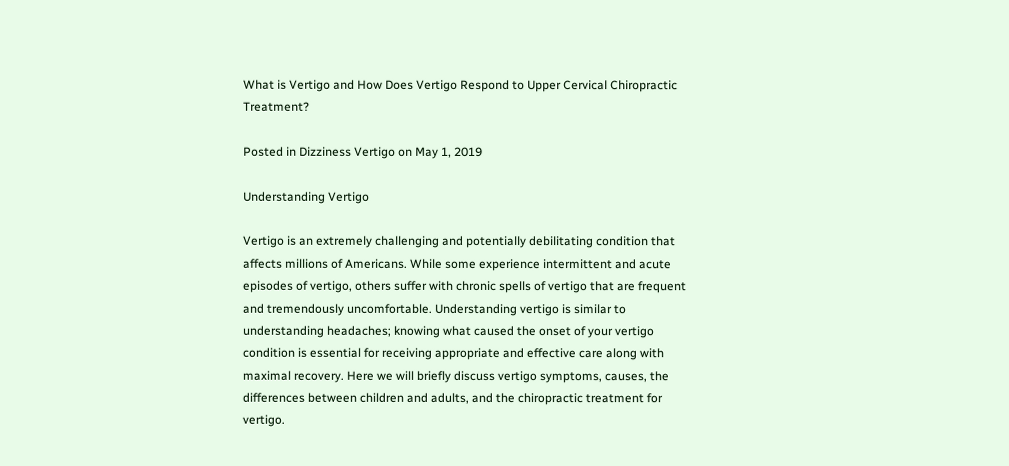What is Vertigo and How Does Vertigo Respond to Upper Cervical Chiropractic Treatment?

Posted in Dizziness Vertigo on May 1, 2019

Understanding Vertigo

Vertigo is an extremely challenging and potentially debilitating condition that affects millions of Americans. While some experience intermittent and acute episodes of vertigo, others suffer with chronic spells of vertigo that are frequent and tremendously uncomfortable. Understanding vertigo is similar to understanding headaches; knowing what caused the onset of your vertigo condition is essential for receiving appropriate and effective care along with maximal recovery. Here we will briefly discuss vertigo symptoms, causes, the differences between children and adults, and the chiropractic treatment for vertigo.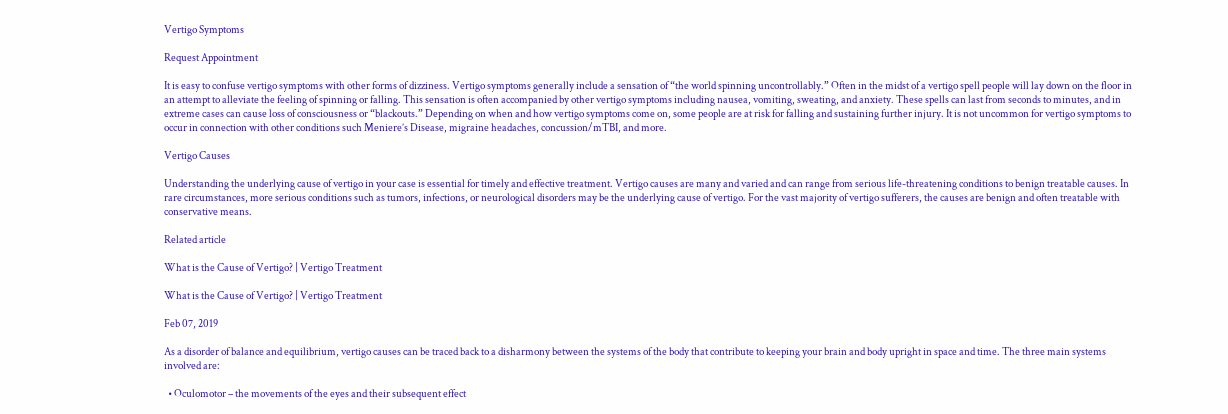Vertigo Symptoms

Request Appointment

It is easy to confuse vertigo symptoms with other forms of dizziness. Vertigo symptoms generally include a sensation of “the world spinning uncontrollably.” Often in the midst of a vertigo spell people will lay down on the floor in an attempt to alleviate the feeling of spinning or falling. This sensation is often accompanied by other vertigo symptoms including nausea, vomiting, sweating, and anxiety. These spells can last from seconds to minutes, and in extreme cases can cause loss of consciousness or “blackouts.” Depending on when and how vertigo symptoms come on, some people are at risk for falling and sustaining further injury. It is not uncommon for vertigo symptoms to occur in connection with other conditions such Meniere’s Disease, migraine headaches, concussion/mTBI, and more.

Vertigo Causes

Understanding the underlying cause of vertigo in your case is essential for timely and effective treatment. Vertigo causes are many and varied and can range from serious life-threatening conditions to benign treatable causes. In rare circumstances, more serious conditions such as tumors, infections, or neurological disorders may be the underlying cause of vertigo. For the vast majority of vertigo sufferers, the causes are benign and often treatable with conservative means.

Related article

What is the Cause of Vertigo? | Vertigo Treatment

What is the Cause of Vertigo? | Vertigo Treatment

Feb 07, 2019

As a disorder of balance and equilibrium, vertigo causes can be traced back to a disharmony between the systems of the body that contribute to keeping your brain and body upright in space and time. The three main systems involved are:

  • Oculomotor – the movements of the eyes and their subsequent effect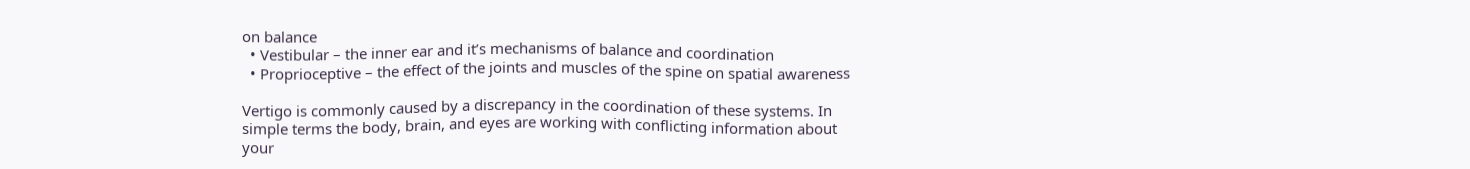on balance
  • Vestibular – the inner ear and it’s mechanisms of balance and coordination
  • Proprioceptive – the effect of the joints and muscles of the spine on spatial awareness

Vertigo is commonly caused by a discrepancy in the coordination of these systems. In simple terms the body, brain, and eyes are working with conflicting information about your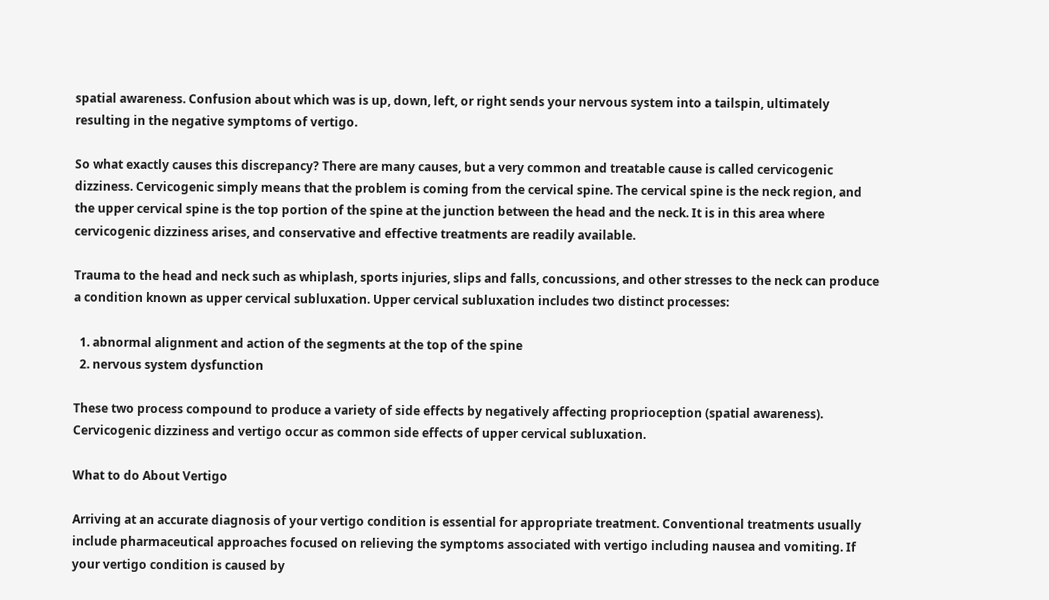spatial awareness. Confusion about which was is up, down, left, or right sends your nervous system into a tailspin, ultimately resulting in the negative symptoms of vertigo.

So what exactly causes this discrepancy? There are many causes, but a very common and treatable cause is called cervicogenic dizziness. Cervicogenic simply means that the problem is coming from the cervical spine. The cervical spine is the neck region, and the upper cervical spine is the top portion of the spine at the junction between the head and the neck. It is in this area where cervicogenic dizziness arises, and conservative and effective treatments are readily available.

Trauma to the head and neck such as whiplash, sports injuries, slips and falls, concussions, and other stresses to the neck can produce a condition known as upper cervical subluxation. Upper cervical subluxation includes two distinct processes:

  1. abnormal alignment and action of the segments at the top of the spine
  2. nervous system dysfunction

These two process compound to produce a variety of side effects by negatively affecting proprioception (spatial awareness). Cervicogenic dizziness and vertigo occur as common side effects of upper cervical subluxation.

What to do About Vertigo

Arriving at an accurate diagnosis of your vertigo condition is essential for appropriate treatment. Conventional treatments usually include pharmaceutical approaches focused on relieving the symptoms associated with vertigo including nausea and vomiting. If your vertigo condition is caused by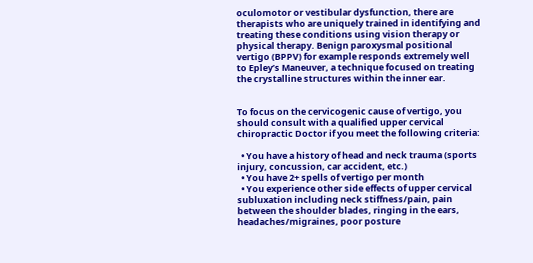oculomotor or vestibular dysfunction, there are therapists who are uniquely trained in identifying and treating these conditions using vision therapy or physical therapy. Benign paroxysmal positional vertigo (BPPV) for example responds extremely well to Epley’s Maneuver, a technique focused on treating the crystalline structures within the inner ear.


To focus on the cervicogenic cause of vertigo, you should consult with a qualified upper cervical chiropractic Doctor if you meet the following criteria:

  • You have a history of head and neck trauma (sports injury, concussion, car accident, etc.)
  • You have 2+ spells of vertigo per month
  • You experience other side effects of upper cervical subluxation including neck stiffness/pain, pain between the shoulder blades, ringing in the ears, headaches/migraines, poor posture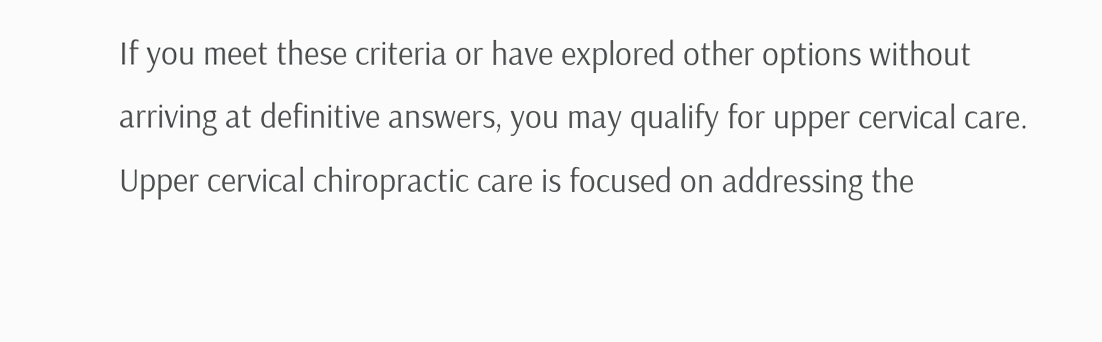If you meet these criteria or have explored other options without arriving at definitive answers, you may qualify for upper cervical care. Upper cervical chiropractic care is focused on addressing the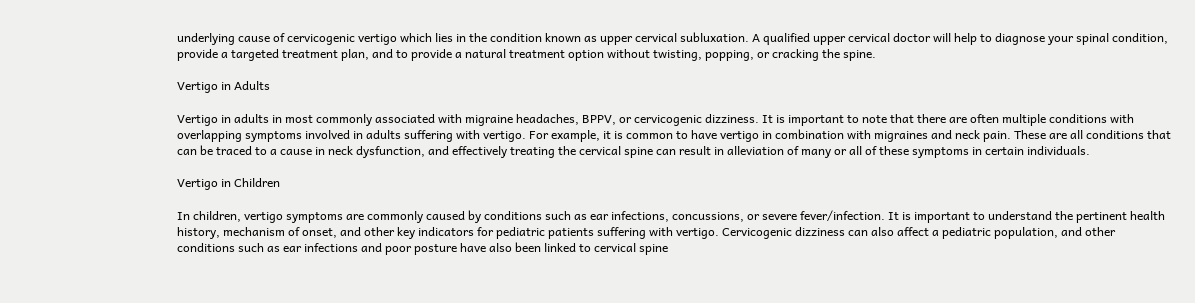underlying cause of cervicogenic vertigo which lies in the condition known as upper cervical subluxation. A qualified upper cervical doctor will help to diagnose your spinal condition, provide a targeted treatment plan, and to provide a natural treatment option without twisting, popping, or cracking the spine.

Vertigo in Adults

Vertigo in adults in most commonly associated with migraine headaches, BPPV, or cervicogenic dizziness. It is important to note that there are often multiple conditions with overlapping symptoms involved in adults suffering with vertigo. For example, it is common to have vertigo in combination with migraines and neck pain. These are all conditions that can be traced to a cause in neck dysfunction, and effectively treating the cervical spine can result in alleviation of many or all of these symptoms in certain individuals.

Vertigo in Children

In children, vertigo symptoms are commonly caused by conditions such as ear infections, concussions, or severe fever/infection. It is important to understand the pertinent health history, mechanism of onset, and other key indicators for pediatric patients suffering with vertigo. Cervicogenic dizziness can also affect a pediatric population, and other conditions such as ear infections and poor posture have also been linked to cervical spine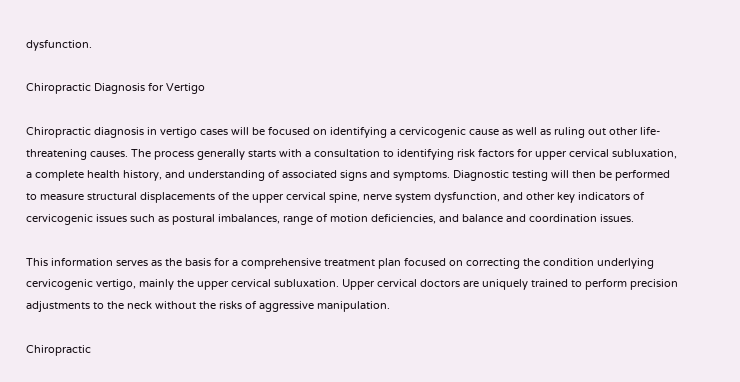dysfunction.

Chiropractic Diagnosis for Vertigo

Chiropractic diagnosis in vertigo cases will be focused on identifying a cervicogenic cause as well as ruling out other life-threatening causes. The process generally starts with a consultation to identifying risk factors for upper cervical subluxation, a complete health history, and understanding of associated signs and symptoms. Diagnostic testing will then be performed to measure structural displacements of the upper cervical spine, nerve system dysfunction, and other key indicators of cervicogenic issues such as postural imbalances, range of motion deficiencies, and balance and coordination issues.

This information serves as the basis for a comprehensive treatment plan focused on correcting the condition underlying cervicogenic vertigo, mainly the upper cervical subluxation. Upper cervical doctors are uniquely trained to perform precision adjustments to the neck without the risks of aggressive manipulation.

Chiropractic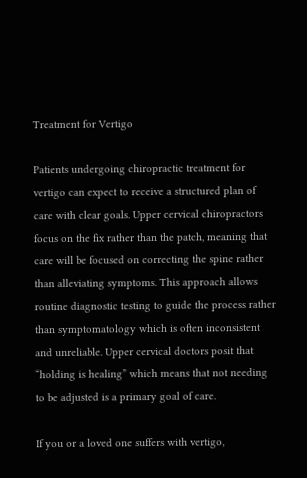Treatment for Vertigo

Patients undergoing chiropractic treatment for vertigo can expect to receive a structured plan of care with clear goals. Upper cervical chiropractors focus on the fix rather than the patch, meaning that care will be focused on correcting the spine rather than alleviating symptoms. This approach allows routine diagnostic testing to guide the process rather than symptomatology which is often inconsistent and unreliable. Upper cervical doctors posit that “holding is healing” which means that not needing to be adjusted is a primary goal of care.

If you or a loved one suffers with vertigo,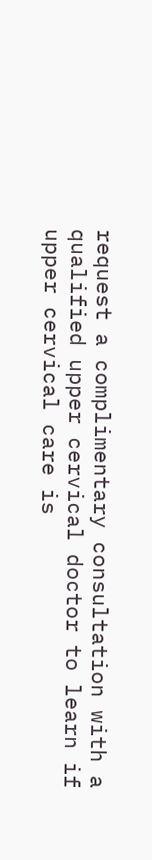request a complimentary consultation with a qualified upper cervical doctor to learn if upper cervical care is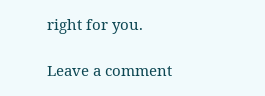right for you.

Leave a comment